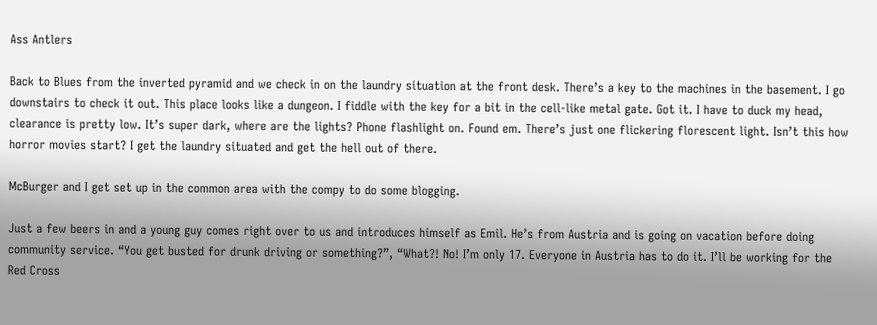Ass Antlers

Back to Blues from the inverted pyramid and we check in on the laundry situation at the front desk. There’s a key to the machines in the basement. I go downstairs to check it out. This place looks like a dungeon. I fiddle with the key for a bit in the cell-like metal gate. Got it. I have to duck my head, clearance is pretty low. It’s super dark, where are the lights? Phone flashlight on. Found em. There’s just one flickering florescent light. Isn’t this how horror movies start? I get the laundry situated and get the hell out of there.

McBurger and I get set up in the common area with the compy to do some blogging.

Just a few beers in and a young guy comes right over to us and introduces himself as Emil. He’s from Austria and is going on vacation before doing community service. “You get busted for drunk driving or something?”, “What?! No! I’m only 17. Everyone in Austria has to do it. I’ll be working for the Red Cross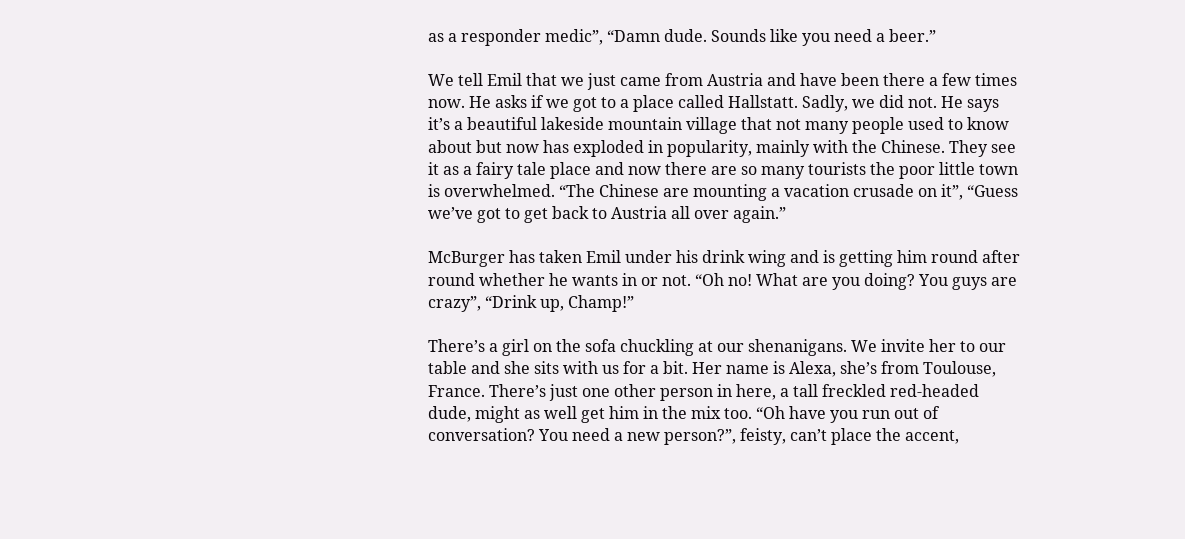as a responder medic”, “Damn dude. Sounds like you need a beer.”

We tell Emil that we just came from Austria and have been there a few times now. He asks if we got to a place called Hallstatt. Sadly, we did not. He says it’s a beautiful lakeside mountain village that not many people used to know about but now has exploded in popularity, mainly with the Chinese. They see it as a fairy tale place and now there are so many tourists the poor little town is overwhelmed. “The Chinese are mounting a vacation crusade on it”, “Guess we’ve got to get back to Austria all over again.”

McBurger has taken Emil under his drink wing and is getting him round after round whether he wants in or not. “Oh no! What are you doing? You guys are crazy”, “Drink up, Champ!”

There’s a girl on the sofa chuckling at our shenanigans. We invite her to our table and she sits with us for a bit. Her name is Alexa, she’s from Toulouse, France. There’s just one other person in here, a tall freckled red-headed dude, might as well get him in the mix too. “Oh have you run out of conversation? You need a new person?”, feisty, can’t place the accent,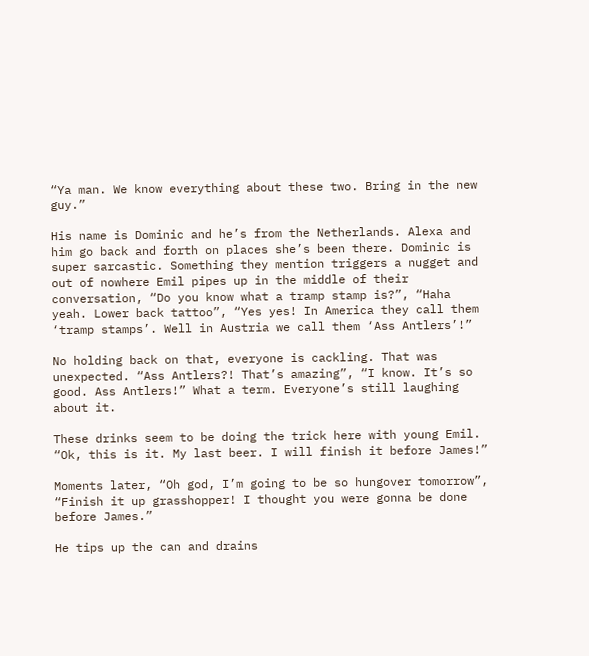“Ya man. We know everything about these two. Bring in the new guy.”

His name is Dominic and he’s from the Netherlands. Alexa and him go back and forth on places she’s been there. Dominic is super sarcastic. Something they mention triggers a nugget and out of nowhere Emil pipes up in the middle of their conversation, “Do you know what a tramp stamp is?”, “Haha yeah. Lower back tattoo”, “Yes yes! In America they call them ‘tramp stamps’. Well in Austria we call them ‘Ass Antlers’!”

No holding back on that, everyone is cackling. That was unexpected. “Ass Antlers?! That’s amazing”, “I know. It’s so good. Ass Antlers!” What a term. Everyone’s still laughing about it.

These drinks seem to be doing the trick here with young Emil. “Ok, this is it. My last beer. I will finish it before James!”

Moments later, “Oh god, I’m going to be so hungover tomorrow”, “Finish it up grasshopper! I thought you were gonna be done before James.”

He tips up the can and drains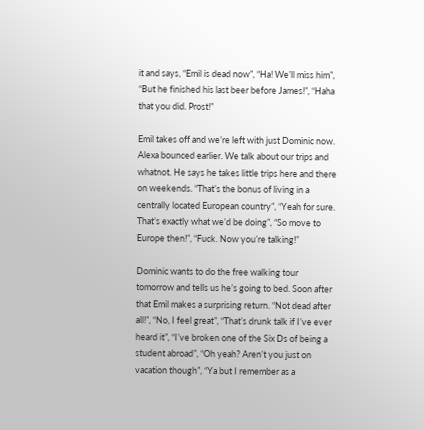it and says, “Emil is dead now”, “Ha! We’ll miss him”, “But he finished his last beer before James!”, “Haha that you did. Prost!”

Emil takes off and we’re left with just Dominic now. Alexa bounced earlier. We talk about our trips and whatnot. He says he takes little trips here and there on weekends. “That’s the bonus of living in a centrally located European country”, “Yeah for sure. That’s exactly what we’d be doing”, “So move to Europe then!”, “Fuck. Now you’re talking!”

Dominic wants to do the free walking tour tomorrow and tells us he’s going to bed. Soon after that Emil makes a surprising return. “Not dead after all!”, “No, I feel great”, “That’s drunk talk if I’ve ever heard it”, “I’ve broken one of the Six Ds of being a student abroad”, “Oh yeah? Aren’t you just on vacation though”, “Ya but I remember as a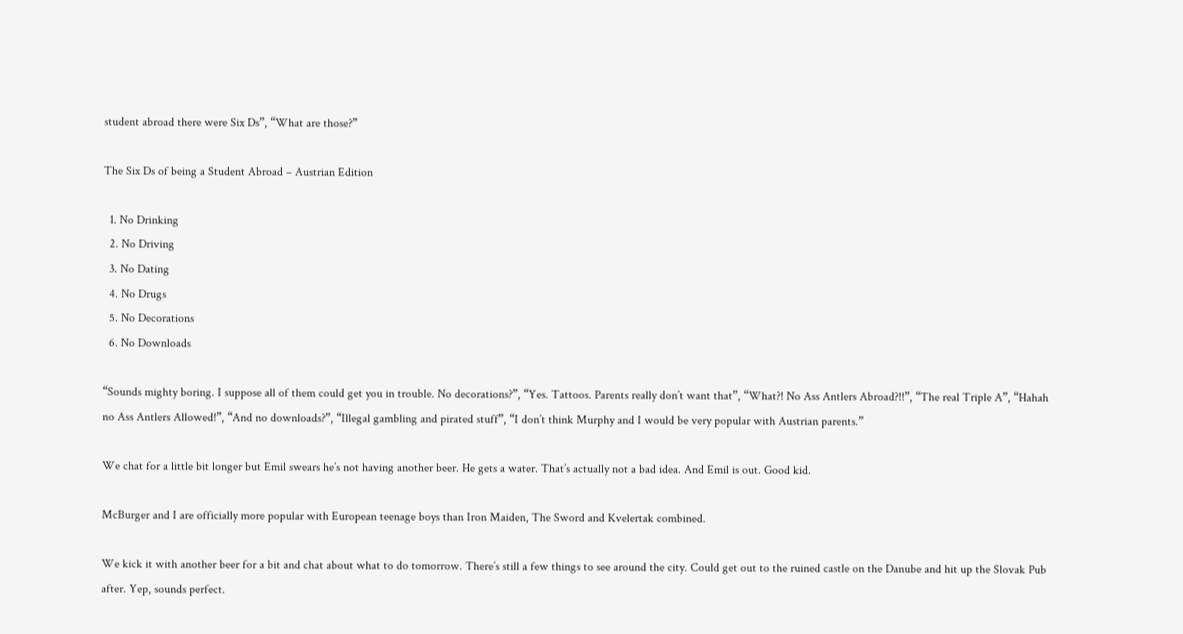student abroad there were Six Ds”, “What are those?”

The Six Ds of being a Student Abroad – Austrian Edition

  1. No Drinking
  2. No Driving
  3. No Dating
  4. No Drugs
  5. No Decorations
  6. No Downloads

“Sounds mighty boring. I suppose all of them could get you in trouble. No decorations?”, “Yes. Tattoos. Parents really don’t want that”, “What?! No Ass Antlers Abroad?!!”, “The real Triple A”, “Hahah no Ass Antlers Allowed!”, “And no downloads?”, “Illegal gambling and pirated stuff”, “I don’t think Murphy and I would be very popular with Austrian parents.”

We chat for a little bit longer but Emil swears he’s not having another beer. He gets a water. That’s actually not a bad idea. And Emil is out. Good kid.

McBurger and I are officially more popular with European teenage boys than Iron Maiden, The Sword and Kvelertak combined.

We kick it with another beer for a bit and chat about what to do tomorrow. There’s still a few things to see around the city. Could get out to the ruined castle on the Danube and hit up the Slovak Pub after. Yep, sounds perfect.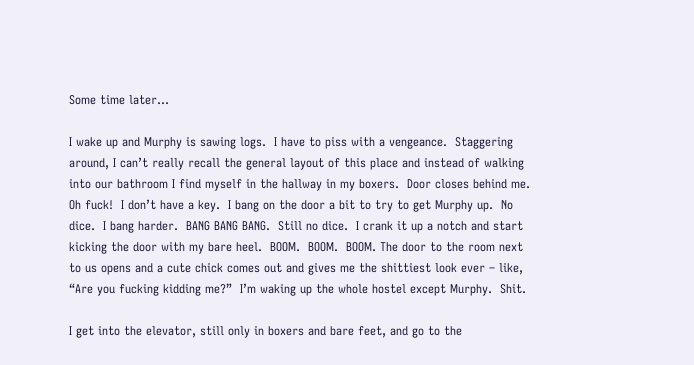Some time later…

I wake up and Murphy is sawing logs.  I have to piss with a vengeance.  Staggering around, I can’t really recall the general layout of this place and instead of walking into our bathroom I find myself in the hallway in my boxers.  Door closes behind me.  Oh fuck!  I don’t have a key.  I bang on the door a bit to try to get Murphy up.  No dice.  I bang harder.  BANG BANG BANG.  Still no dice.  I crank it up a notch and start kicking the door with my bare heel.  BOOM.  BOOM.  BOOM. The door to the room next to us opens and a cute chick comes out and gives me the shittiest look ever – like, “Are you fucking kidding me?”  I’m waking up the whole hostel except Murphy.  Shit.

I get into the elevator, still only in boxers and bare feet, and go to the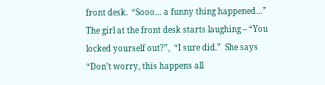front desk.  “Sooo… a funny thing happened…”  The girl at the front desk starts laughing – “You locked yourself out?”,  “I sure did.”  She says “Don’t worry, this happens all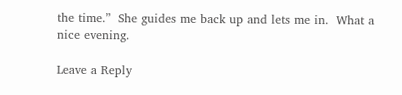the time.”  She guides me back up and lets me in.  What a nice evening.

Leave a Reply